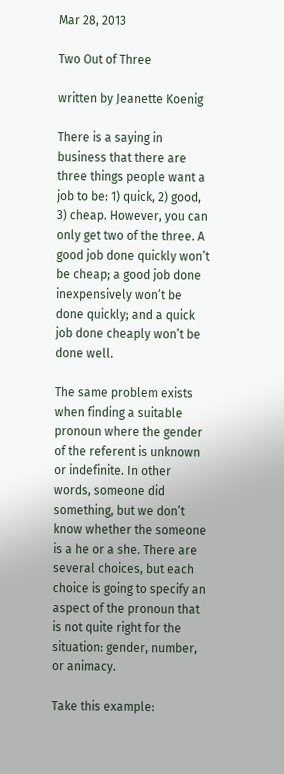Mar 28, 2013

Two Out of Three

written by Jeanette Koenig

There is a saying in business that there are three things people want a job to be: 1) quick, 2) good, 3) cheap. However, you can only get two of the three. A good job done quickly won’t be cheap; a good job done inexpensively won’t be done quickly; and a quick job done cheaply won’t be done well.

The same problem exists when finding a suitable pronoun where the gender of the referent is unknown or indefinite. In other words, someone did something, but we don’t know whether the someone is a he or a she. There are several choices, but each choice is going to specify an aspect of the pronoun that is not quite right for the situation: gender, number, or animacy.

Take this example: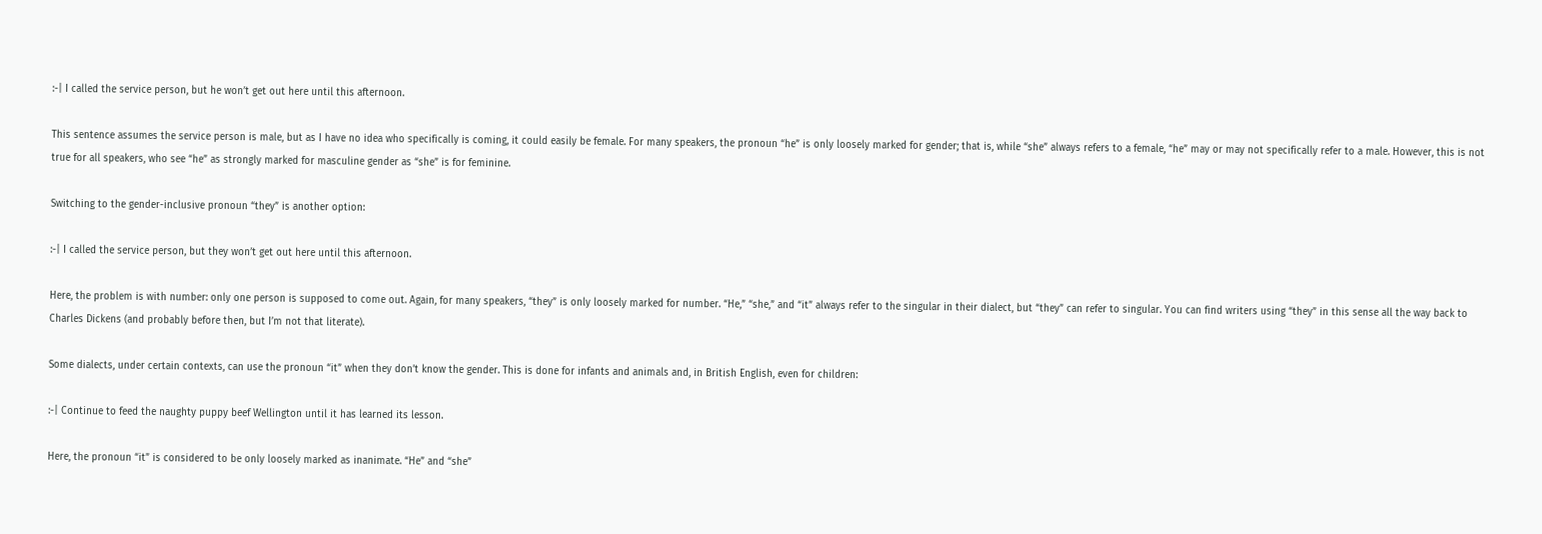:-| I called the service person, but he won’t get out here until this afternoon.

This sentence assumes the service person is male, but as I have no idea who specifically is coming, it could easily be female. For many speakers, the pronoun “he” is only loosely marked for gender; that is, while “she” always refers to a female, “he” may or may not specifically refer to a male. However, this is not true for all speakers, who see “he” as strongly marked for masculine gender as “she” is for feminine.

Switching to the gender-inclusive pronoun “they” is another option:

:-| I called the service person, but they won’t get out here until this afternoon.

Here, the problem is with number: only one person is supposed to come out. Again, for many speakers, “they” is only loosely marked for number. “He,” “she,” and “it” always refer to the singular in their dialect, but “they” can refer to singular. You can find writers using “they” in this sense all the way back to Charles Dickens (and probably before then, but I’m not that literate).

Some dialects, under certain contexts, can use the pronoun “it” when they don’t know the gender. This is done for infants and animals and, in British English, even for children:

:-| Continue to feed the naughty puppy beef Wellington until it has learned its lesson.

Here, the pronoun “it” is considered to be only loosely marked as inanimate. “He” and “she”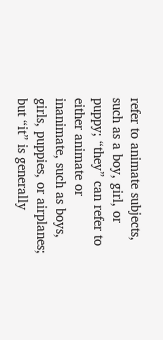refer to animate subjects, such as a boy, girl, or puppy; “they” can refer to either animate or inanimate, such as boys, girls, puppies, or airplanes; but “it” is generally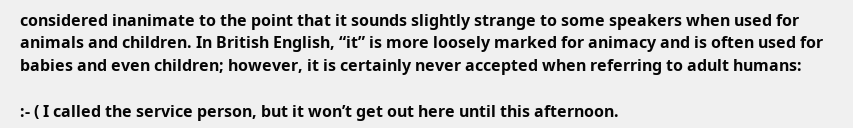considered inanimate to the point that it sounds slightly strange to some speakers when used for animals and children. In British English, “it” is more loosely marked for animacy and is often used for babies and even children; however, it is certainly never accepted when referring to adult humans:

:- ( I called the service person, but it won’t get out here until this afternoon.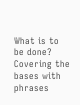What is to be done? Covering the bases with phrases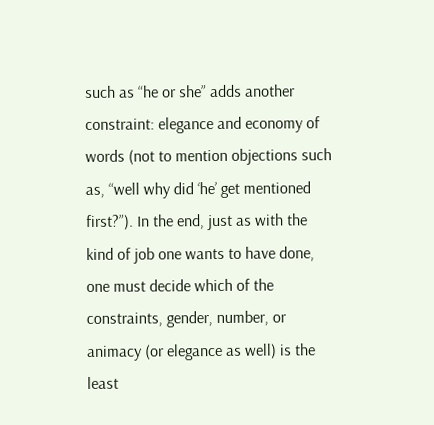such as “he or she” adds another constraint: elegance and economy of words (not to mention objections such as, “well why did ‘he’ get mentioned first?”). In the end, just as with the kind of job one wants to have done, one must decide which of the constraints, gender, number, or animacy (or elegance as well) is the least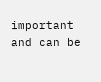important and can be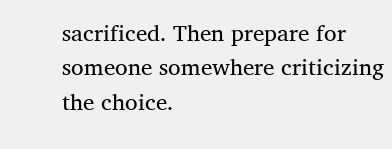sacrificed. Then prepare for someone somewhere criticizing the choice.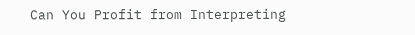Can You Profit from Interpreting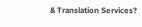& Translation Services?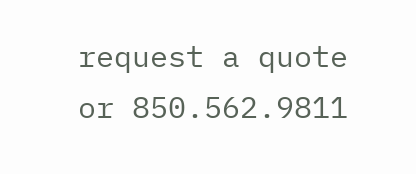request a quote
or 850.562.9811